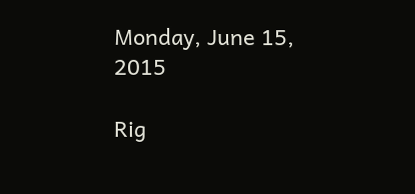Monday, June 15, 2015

Rig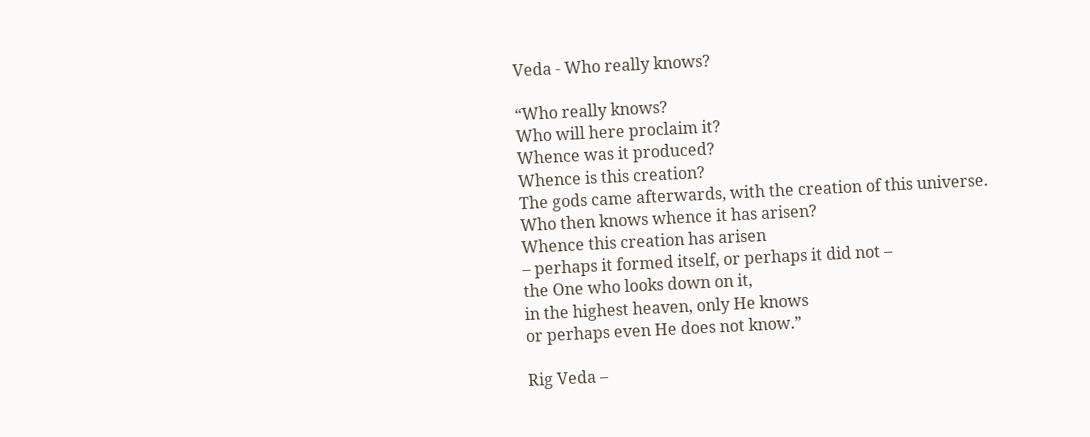Veda - Who really knows?

“Who really knows?
Who will here proclaim it?
Whence was it produced?
Whence is this creation?
The gods came afterwards, with the creation of this universe.
Who then knows whence it has arisen?
Whence this creation has arisen
– perhaps it formed itself, or perhaps it did not –
the One who looks down on it,
in the highest heaven, only He knows
or perhaps even He does not know.”

Rig Veda –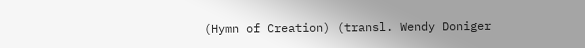(Hymn of Creation) (transl. Wendy Doniger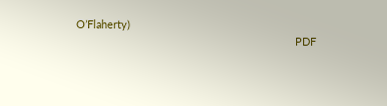O’Flaherty)
                                                                         PDF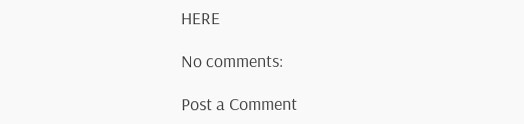HERE

No comments:

Post a Comment